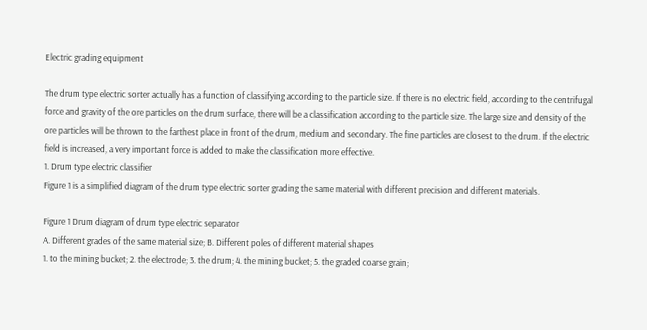Electric grading equipment

The drum type electric sorter actually has a function of classifying according to the particle size. If there is no electric field, according to the centrifugal force and gravity of the ore particles on the drum surface, there will be a classification according to the particle size. The large size and density of the ore particles will be thrown to the farthest place in front of the drum, medium and secondary. The fine particles are closest to the drum. If the electric field is increased, a very important force is added to make the classification more effective.
1. Drum type electric classifier
Figure 1 is a simplified diagram of the drum type electric sorter grading the same material with different precision and different materials.

Figure 1 Drum diagram of drum type electric separator
A. Different grades of the same material size; B. Different poles of different material shapes
1. to the mining bucket; 2. the electrode; 3. the drum; 4. the mining bucket; 5. the graded coarse grain;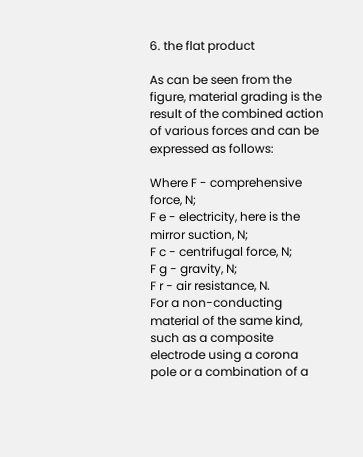6. the flat product

As can be seen from the figure, material grading is the result of the combined action of various forces and can be expressed as follows:

Where F - comprehensive force, N;
F e - electricity, here is the mirror suction, N;
F c - centrifugal force, N;
F g - gravity, N;
F r - air resistance, N.
For a non-conducting material of the same kind, such as a composite electrode using a corona pole or a combination of a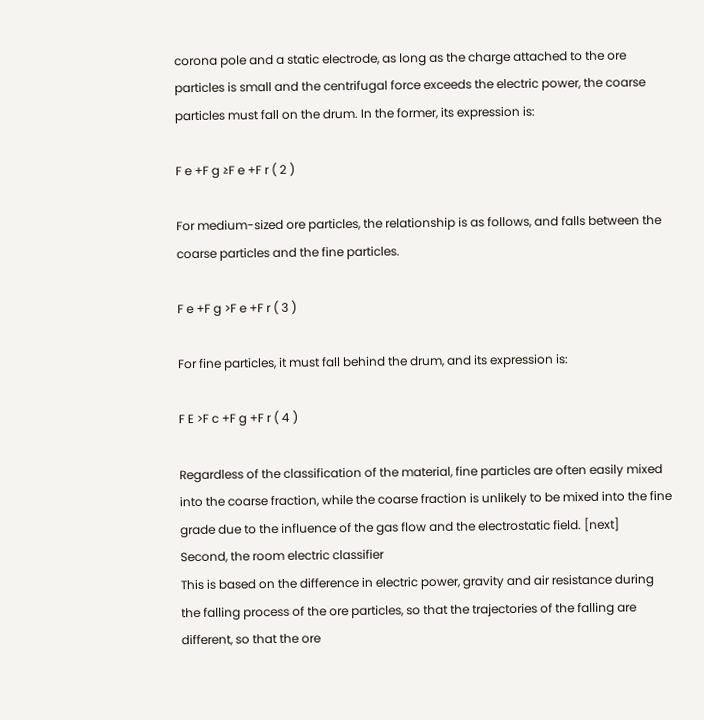corona pole and a static electrode, as long as the charge attached to the ore particles is small and the centrifugal force exceeds the electric power, the coarse particles must fall on the drum. In the former, its expression is:

F e +F g ≥F e +F r ( 2 )

For medium-sized ore particles, the relationship is as follows, and falls between the coarse particles and the fine particles.

F e +F g >F e +F r ( 3 )

For fine particles, it must fall behind the drum, and its expression is:

F E >F c +F g +F r ( 4 )

Regardless of the classification of the material, fine particles are often easily mixed into the coarse fraction, while the coarse fraction is unlikely to be mixed into the fine grade due to the influence of the gas flow and the electrostatic field. [next]
Second, the room electric classifier
This is based on the difference in electric power, gravity and air resistance during the falling process of the ore particles, so that the trajectories of the falling are different, so that the ore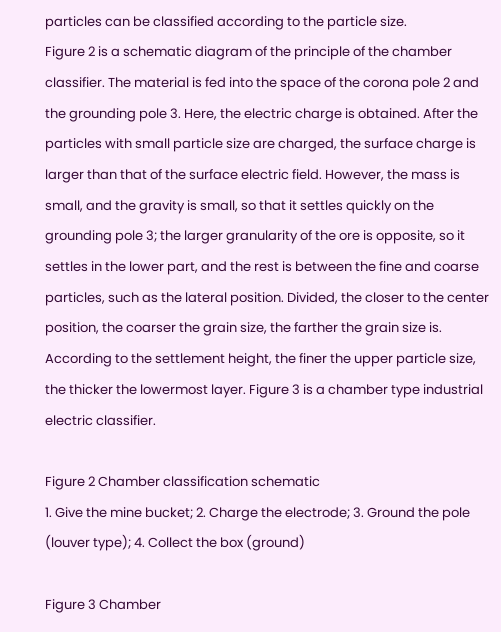particles can be classified according to the particle size.
Figure 2 is a schematic diagram of the principle of the chamber classifier. The material is fed into the space of the corona pole 2 and the grounding pole 3. Here, the electric charge is obtained. After the particles with small particle size are charged, the surface charge is larger than that of the surface electric field. However, the mass is small, and the gravity is small, so that it settles quickly on the grounding pole 3; the larger granularity of the ore is opposite, so it settles in the lower part, and the rest is between the fine and coarse particles, such as the lateral position. Divided, the closer to the center position, the coarser the grain size, the farther the grain size is. According to the settlement height, the finer the upper particle size, the thicker the lowermost layer. Figure 3 is a chamber type industrial electric classifier.

Figure 2 Chamber classification schematic
1. Give the mine bucket; 2. Charge the electrode; 3. Ground the pole (louver type); 4. Collect the box (ground)

Figure 3 Chamber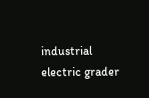industrial electric grader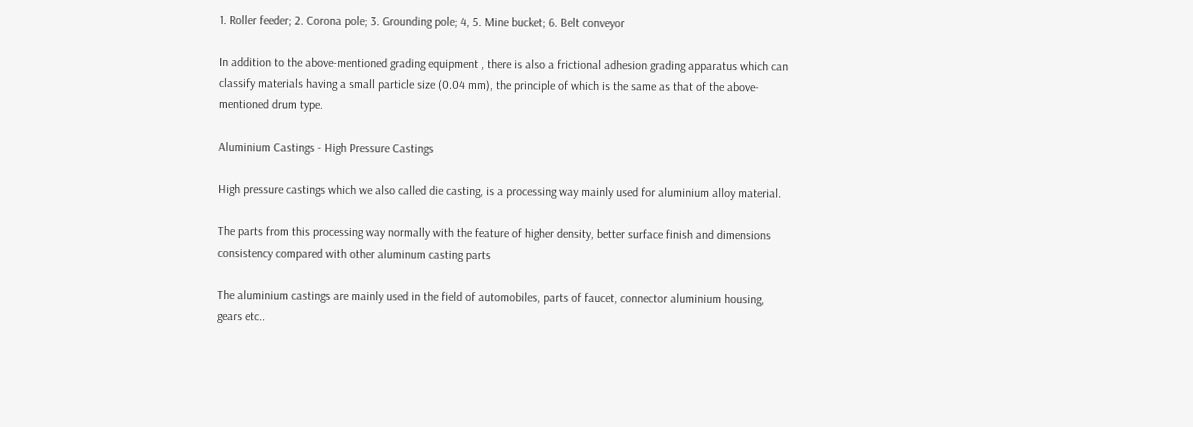1. Roller feeder; 2. Corona pole; 3. Grounding pole; 4, 5. Mine bucket; 6. Belt conveyor

In addition to the above-mentioned grading equipment , there is also a frictional adhesion grading apparatus which can classify materials having a small particle size (0.04 mm), the principle of which is the same as that of the above-mentioned drum type.

Aluminium Castings - High Pressure Castings

High pressure castings which we also called die casting, is a processing way mainly used for aluminium alloy material.

The parts from this processing way normally with the feature of higher density, better surface finish and dimensions consistency compared with other aluminum casting parts

The aluminium castings are mainly used in the field of automobiles, parts of faucet, connector aluminium housing, gears etc..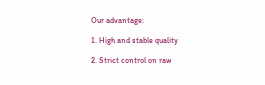Our advantage:

1. High and stable quality

2. Strict control on raw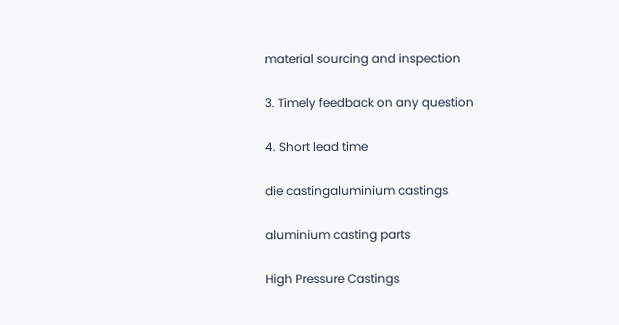material sourcing and inspection

3. Timely feedback on any question

4. Short lead time

die castingaluminium castings

aluminium casting parts

High Pressure Castings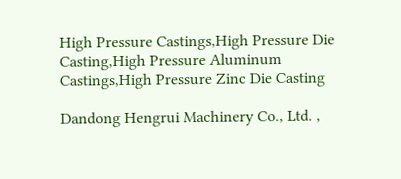High Pressure Castings,High Pressure Die Casting,High Pressure Aluminum Castings,High Pressure Zinc Die Casting

Dandong Hengrui Machinery Co., Ltd. ,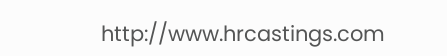http://www.hrcastings.com